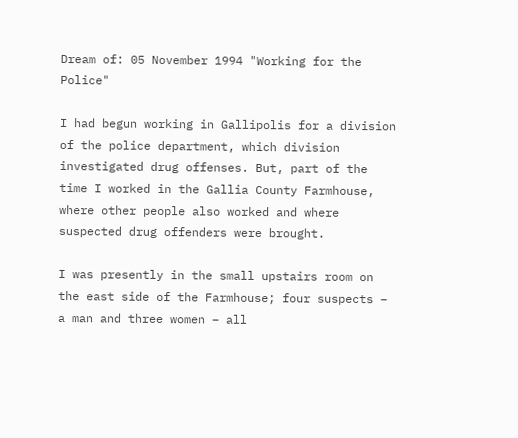Dream of: 05 November 1994 "Working for the Police"

I had begun working in Gallipolis for a division of the police department, which division investigated drug offenses. But, part of the time I worked in the Gallia County Farmhouse, where other people also worked and where suspected drug offenders were brought.

I was presently in the small upstairs room on the east side of the Farmhouse; four suspects – a man and three women – all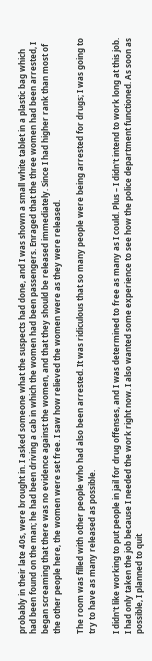probably in their late 40s, were brought in. I asked someone what the suspects had done, and I was shown a small white tablet in a plastic bag which had been found on the man; he had been driving a cab in which the women had been passengers. Enraged that the three women had been arrested, I began screaming that there was no evidence against the women, and that they should be released immediately. Since I had higher rank than most of the other people here, the women were set free. I saw how relieved the women were as they were released.

The room was filled with other people who had also been arrested. It was ridiculous that so many people were being arrested for drugs; I was going to try to have as many released as possible.

I didn't like working to put people in jail for drug offenses, and I was determined to free as many as I could. Plus – I didn't intend to work long at this job. I had only taken the job because I needed the work right now. I also wanted some experience to see how the police department functioned. As soon as possible, I planned to quit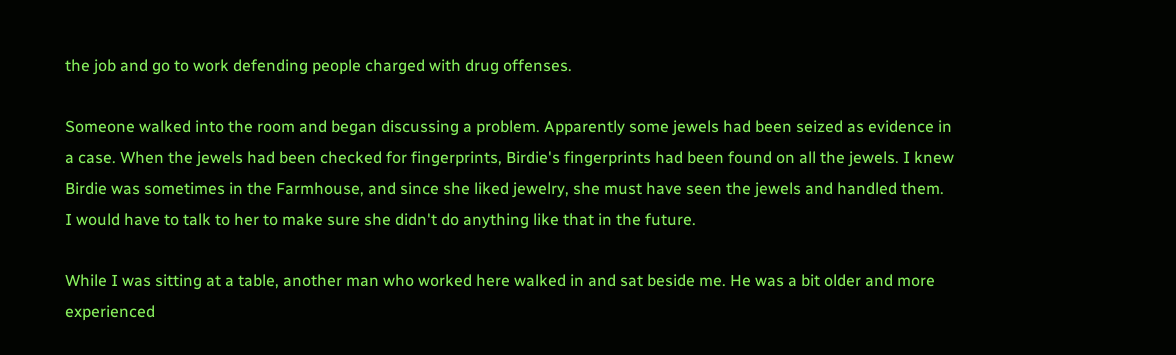the job and go to work defending people charged with drug offenses.

Someone walked into the room and began discussing a problem. Apparently some jewels had been seized as evidence in a case. When the jewels had been checked for fingerprints, Birdie's fingerprints had been found on all the jewels. I knew Birdie was sometimes in the Farmhouse, and since she liked jewelry, she must have seen the jewels and handled them. I would have to talk to her to make sure she didn't do anything like that in the future.

While I was sitting at a table, another man who worked here walked in and sat beside me. He was a bit older and more experienced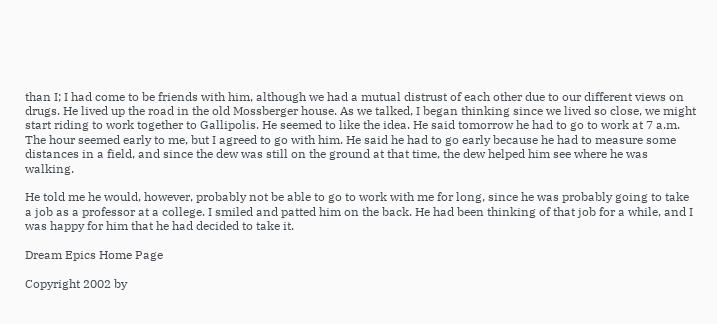than I; I had come to be friends with him, although we had a mutual distrust of each other due to our different views on drugs. He lived up the road in the old Mossberger house. As we talked, I began thinking since we lived so close, we might start riding to work together to Gallipolis. He seemed to like the idea. He said tomorrow he had to go to work at 7 a.m. The hour seemed early to me, but I agreed to go with him. He said he had to go early because he had to measure some distances in a field, and since the dew was still on the ground at that time, the dew helped him see where he was walking.

He told me he would, however, probably not be able to go to work with me for long, since he was probably going to take a job as a professor at a college. I smiled and patted him on the back. He had been thinking of that job for a while, and I was happy for him that he had decided to take it.

Dream Epics Home Page

Copyright 2002 by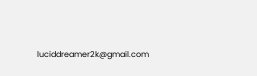luciddreamer2k@gmail.com